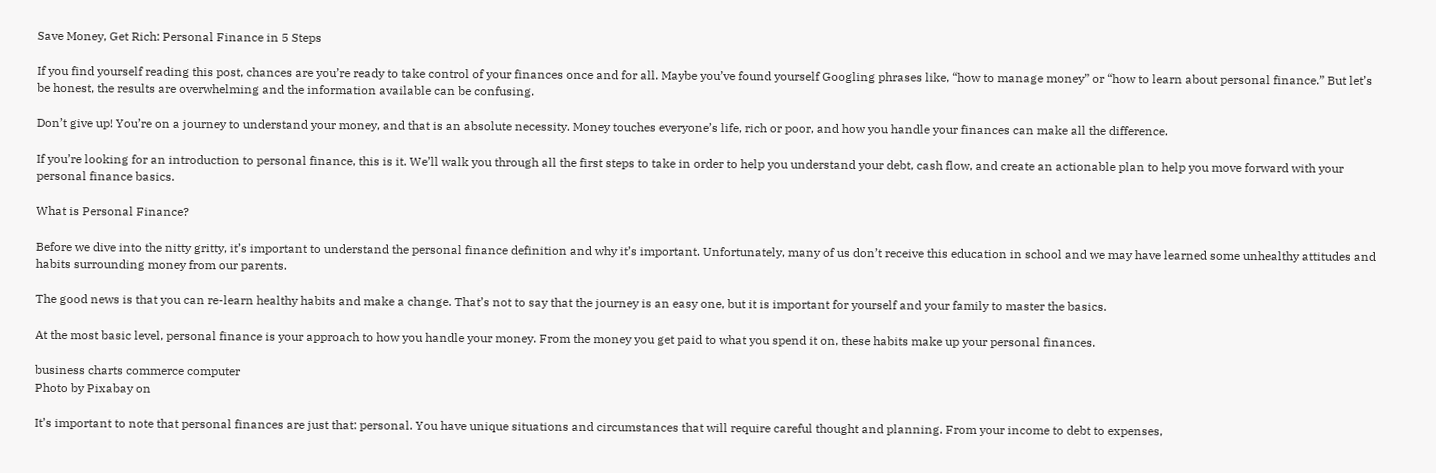Save Money, Get Rich: Personal Finance in 5 Steps

If you find yourself reading this post, chances are you’re ready to take control of your finances once and for all. Maybe you’ve found yourself Googling phrases like, “how to manage money” or “how to learn about personal finance.” But let’s be honest, the results are overwhelming and the information available can be confusing.

Don’t give up! You’re on a journey to understand your money, and that is an absolute necessity. Money touches everyone’s life, rich or poor, and how you handle your finances can make all the difference.

If you’re looking for an introduction to personal finance, this is it. We’ll walk you through all the first steps to take in order to help you understand your debt, cash flow, and create an actionable plan to help you move forward with your personal finance basics.

What is Personal Finance?

Before we dive into the nitty gritty, it’s important to understand the personal finance definition and why it’s important. Unfortunately, many of us don’t receive this education in school and we may have learned some unhealthy attitudes and habits surrounding money from our parents.

The good news is that you can re-learn healthy habits and make a change. That’s not to say that the journey is an easy one, but it is important for yourself and your family to master the basics.

At the most basic level, personal finance is your approach to how you handle your money. From the money you get paid to what you spend it on, these habits make up your personal finances.

business charts commerce computer
Photo by Pixabay on

It’s important to note that personal finances are just that: personal. You have unique situations and circumstances that will require careful thought and planning. From your income to debt to expenses,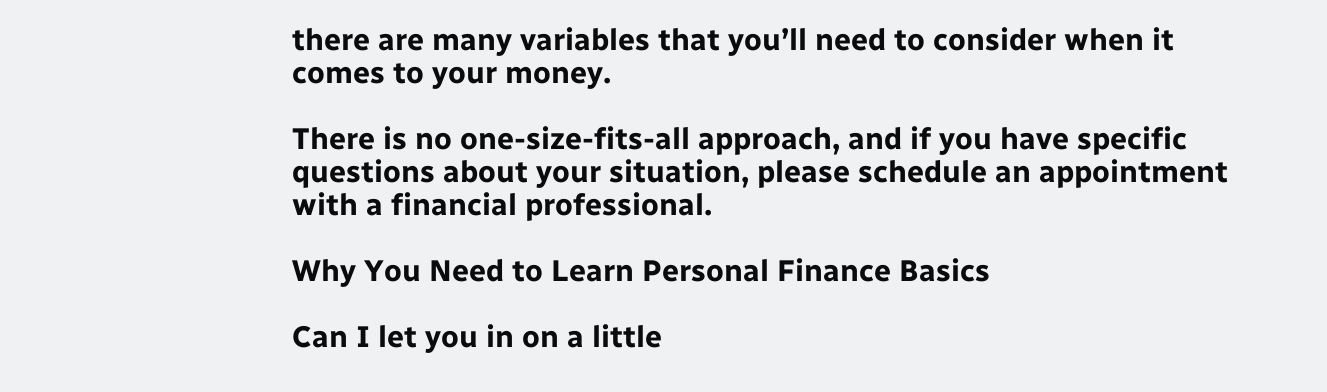there are many variables that you’ll need to consider when it comes to your money.

There is no one-size-fits-all approach, and if you have specific questions about your situation, please schedule an appointment with a financial professional.

Why You Need to Learn Personal Finance Basics

Can I let you in on a little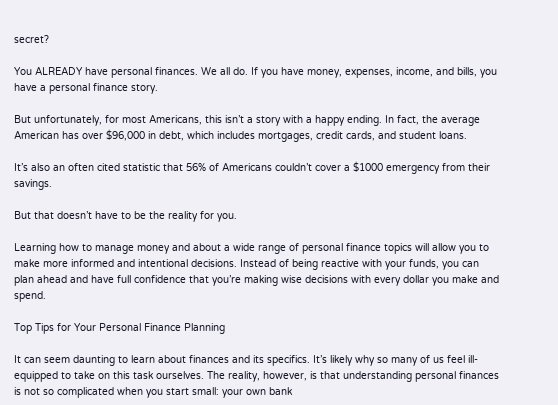secret?

You ALREADY have personal finances. We all do. If you have money, expenses, income, and bills, you have a personal finance story.

But unfortunately, for most Americans, this isn’t a story with a happy ending. In fact, the average American has over $96,000 in debt, which includes mortgages, credit cards, and student loans.

It’s also an often cited statistic that 56% of Americans couldn’t cover a $1000 emergency from their savings.

But that doesn’t have to be the reality for you.

Learning how to manage money and about a wide range of personal finance topics will allow you to make more informed and intentional decisions. Instead of being reactive with your funds, you can plan ahead and have full confidence that you’re making wise decisions with every dollar you make and spend.

Top Tips for Your Personal Finance Planning

It can seem daunting to learn about finances and its specifics. It’s likely why so many of us feel ill-equipped to take on this task ourselves. The reality, however, is that understanding personal finances is not so complicated when you start small: your own bank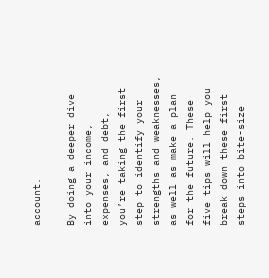account.

By doing a deeper dive into your income, expenses, and debt, you’re taking the first step to identify your strengths and weaknesses, as well as make a plan for the future. These five tips will help you break down these first steps into bite-size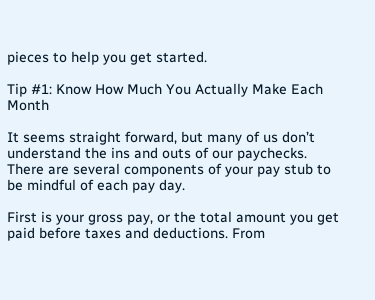pieces to help you get started.

Tip #1: Know How Much You Actually Make Each Month

It seems straight forward, but many of us don’t understand the ins and outs of our paychecks. There are several components of your pay stub to be mindful of each pay day.

First is your gross pay, or the total amount you get paid before taxes and deductions. From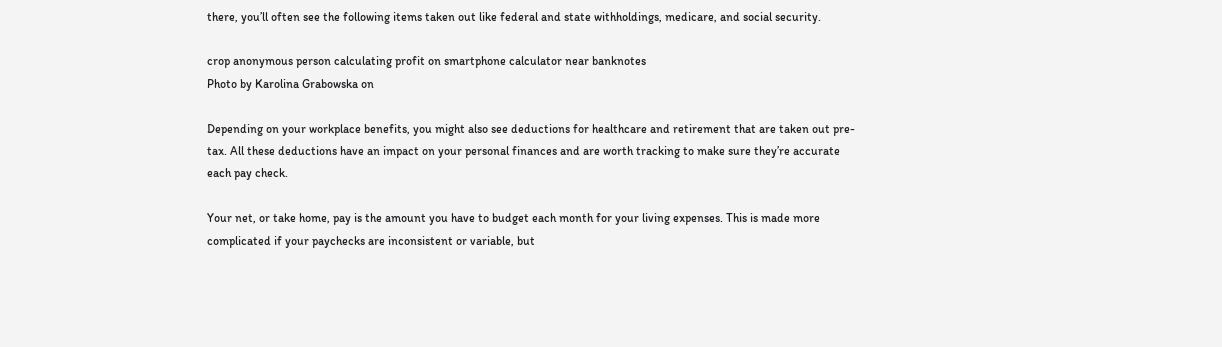there, you’ll often see the following items taken out like federal and state withholdings, medicare, and social security.

crop anonymous person calculating profit on smartphone calculator near banknotes
Photo by Karolina Grabowska on

Depending on your workplace benefits, you might also see deductions for healthcare and retirement that are taken out pre-tax. All these deductions have an impact on your personal finances and are worth tracking to make sure they’re accurate each pay check.

Your net, or take home, pay is the amount you have to budget each month for your living expenses. This is made more complicated if your paychecks are inconsistent or variable, but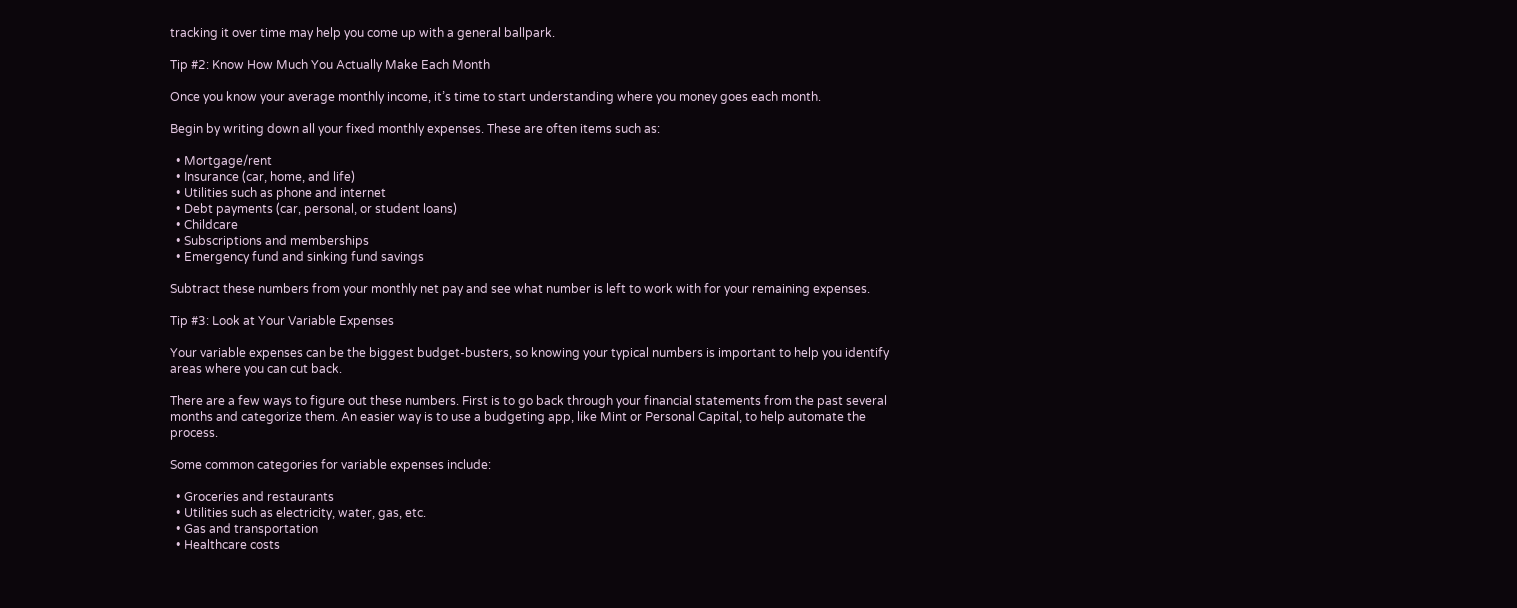tracking it over time may help you come up with a general ballpark.

Tip #2: Know How Much You Actually Make Each Month

Once you know your average monthly income, it’s time to start understanding where you money goes each month.

Begin by writing down all your fixed monthly expenses. These are often items such as:

  • Mortgage/rent
  • Insurance (car, home, and life)
  • Utilities such as phone and internet
  • Debt payments (car, personal, or student loans)
  • Childcare
  • Subscriptions and memberships
  • Emergency fund and sinking fund savings

Subtract these numbers from your monthly net pay and see what number is left to work with for your remaining expenses.

Tip #3: Look at Your Variable Expenses

Your variable expenses can be the biggest budget-busters, so knowing your typical numbers is important to help you identify areas where you can cut back.

There are a few ways to figure out these numbers. First is to go back through your financial statements from the past several months and categorize them. An easier way is to use a budgeting app, like Mint or Personal Capital, to help automate the process.

Some common categories for variable expenses include:

  • Groceries and restaurants
  • Utilities such as electricity, water, gas, etc.
  • Gas and transportation
  • Healthcare costs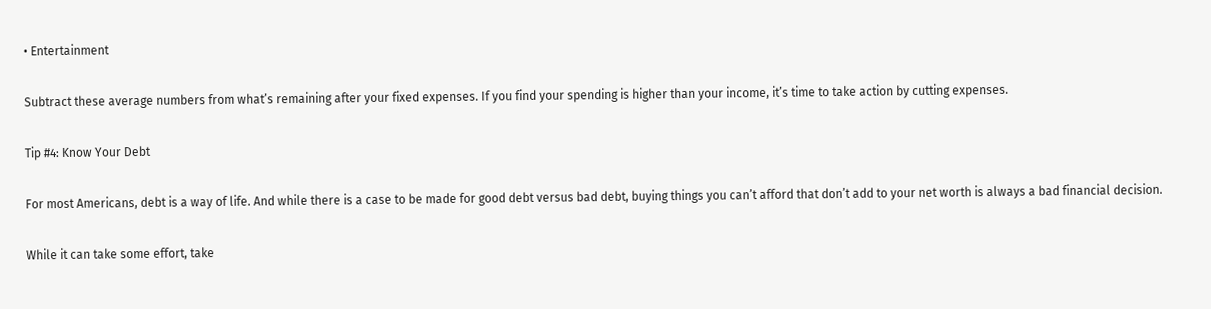• Entertainment

Subtract these average numbers from what’s remaining after your fixed expenses. If you find your spending is higher than your income, it’s time to take action by cutting expenses.

Tip #4: Know Your Debt

For most Americans, debt is a way of life. And while there is a case to be made for good debt versus bad debt, buying things you can’t afford that don’t add to your net worth is always a bad financial decision.

While it can take some effort, take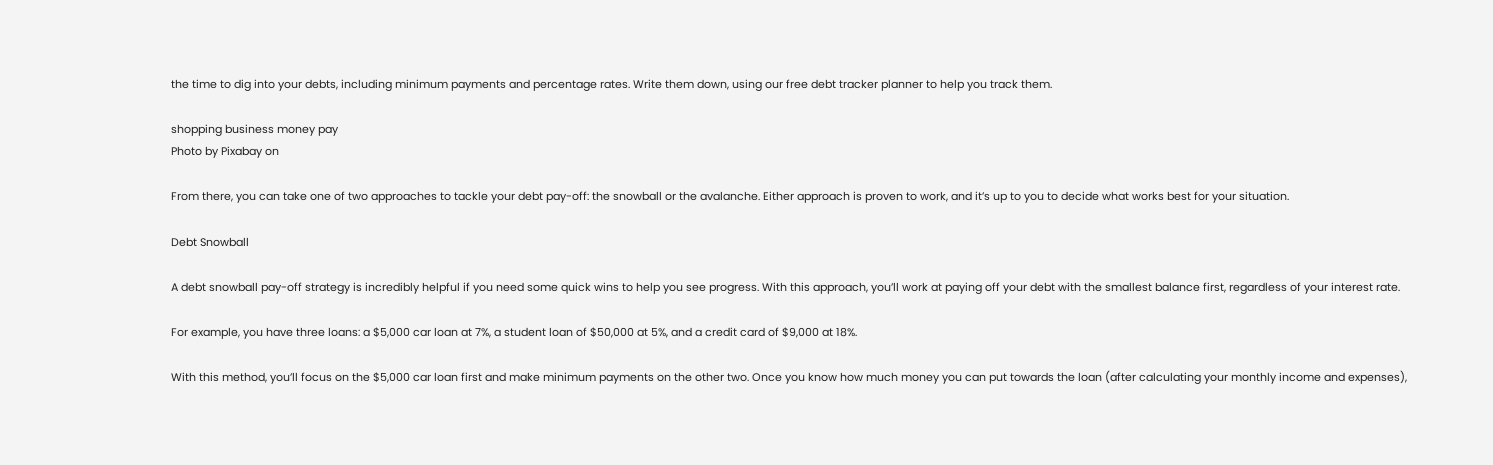the time to dig into your debts, including minimum payments and percentage rates. Write them down, using our free debt tracker planner to help you track them.

shopping business money pay
Photo by Pixabay on

From there, you can take one of two approaches to tackle your debt pay-off: the snowball or the avalanche. Either approach is proven to work, and it’s up to you to decide what works best for your situation.

Debt Snowball

A debt snowball pay-off strategy is incredibly helpful if you need some quick wins to help you see progress. With this approach, you’ll work at paying off your debt with the smallest balance first, regardless of your interest rate.

For example, you have three loans: a $5,000 car loan at 7%, a student loan of $50,000 at 5%, and a credit card of $9,000 at 18%.

With this method, you’ll focus on the $5,000 car loan first and make minimum payments on the other two. Once you know how much money you can put towards the loan (after calculating your monthly income and expenses),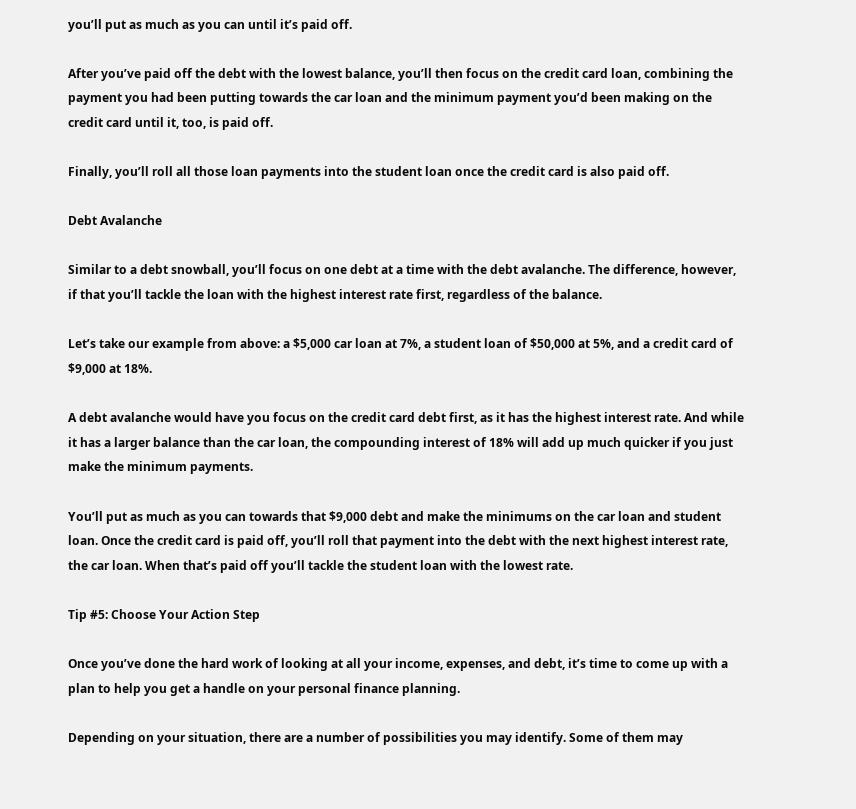you’ll put as much as you can until it’s paid off.

After you’ve paid off the debt with the lowest balance, you’ll then focus on the credit card loan, combining the payment you had been putting towards the car loan and the minimum payment you’d been making on the credit card until it, too, is paid off.

Finally, you’ll roll all those loan payments into the student loan once the credit card is also paid off.

Debt Avalanche

Similar to a debt snowball, you’ll focus on one debt at a time with the debt avalanche. The difference, however, if that you’ll tackle the loan with the highest interest rate first, regardless of the balance.

Let’s take our example from above: a $5,000 car loan at 7%, a student loan of $50,000 at 5%, and a credit card of $9,000 at 18%.

A debt avalanche would have you focus on the credit card debt first, as it has the highest interest rate. And while it has a larger balance than the car loan, the compounding interest of 18% will add up much quicker if you just make the minimum payments.

You’ll put as much as you can towards that $9,000 debt and make the minimums on the car loan and student loan. Once the credit card is paid off, you’ll roll that payment into the debt with the next highest interest rate, the car loan. When that’s paid off you’ll tackle the student loan with the lowest rate.

Tip #5: Choose Your Action Step

Once you’ve done the hard work of looking at all your income, expenses, and debt, it’s time to come up with a plan to help you get a handle on your personal finance planning.

Depending on your situation, there are a number of possibilities you may identify. Some of them may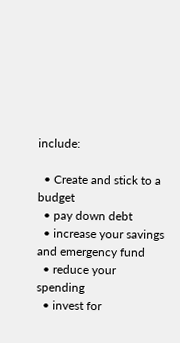include:

  • Create and stick to a budget
  • pay down debt
  • increase your savings and emergency fund
  • reduce your spending
  • invest for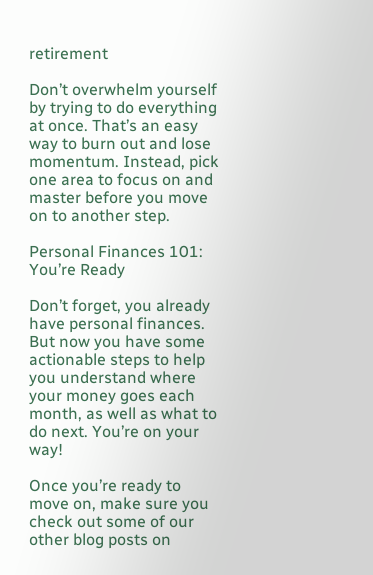retirement

Don’t overwhelm yourself by trying to do everything at once. That’s an easy way to burn out and lose momentum. Instead, pick one area to focus on and master before you move on to another step.

Personal Finances 101: You’re Ready

Don’t forget, you already have personal finances. But now you have some actionable steps to help you understand where your money goes each month, as well as what to do next. You’re on your way!

Once you’re ready to move on, make sure you check out some of our other blog posts on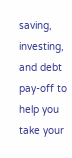saving, investing, and debt pay-off to help you take your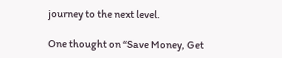journey to the next level.

One thought on “Save Money, Get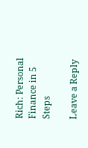Rich: Personal Finance in 5 Steps

Leave a Reply